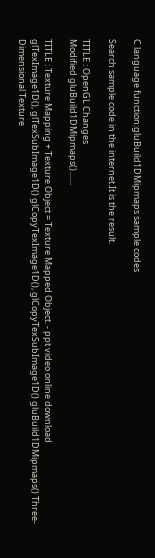C language function:gluBuild1DMipmaps sample codes

Search sample code in the internet.It is the result.

TITLE : OpenGL Changes
Modified gluBuild1DMipmaps().......

TITLE : Texture Mapping + Texture Object = Texture Mapped Object. - ppt video online download
glTexImage1D(), glTexSubImage1D() glCopyTexImage1D(), glCopyTexSubImage1D() gluBuild1DMipmaps() Three-Dimensional Texture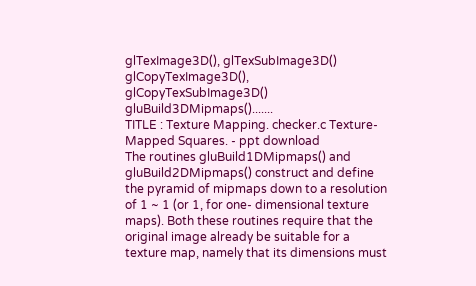glTexImage3D(), glTexSubImage3D() glCopyTexImage3D(), glCopyTexSubImage3D() gluBuild3DMipmaps().......
TITLE : Texture Mapping. checker.c Texture-Mapped Squares. - ppt download
The routines gluBuild1DMipmaps() and gluBuild2DMipmaps() construct and define the pyramid of mipmaps down to a resolution of 1 ~ 1 (or 1, for one- dimensional texture maps). Both these routines require that the original image already be suitable for a texture map, namely that its dimensions must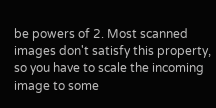be powers of 2. Most scanned images don't satisfy this property, so you have to scale the incoming image to some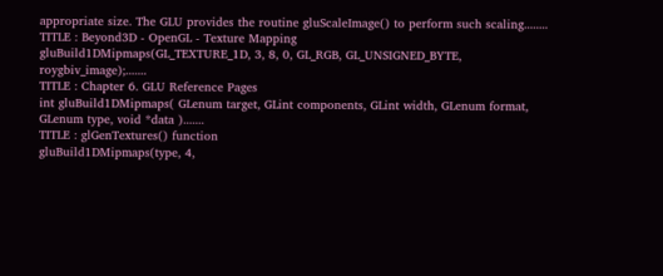appropriate size. The GLU provides the routine gluScaleImage() to perform such scaling........
TITLE : Beyond3D - OpenGL - Texture Mapping
gluBuild1DMipmaps(GL_TEXTURE_1D, 3, 8, 0, GL_RGB, GL_UNSIGNED_BYTE, roygbiv_image);.......
TITLE : Chapter 6. GLU Reference Pages
int gluBuild1DMipmaps( GLenum target, GLint components, GLint width, GLenum format, GLenum type, void *data ).......
TITLE : glGenTextures() function
gluBuild1DMipmaps(type, 4,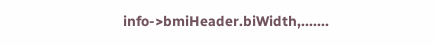info->bmiHeader.biWidth,.......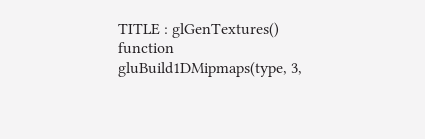TITLE : glGenTextures() function
gluBuild1DMipmaps(type, 3,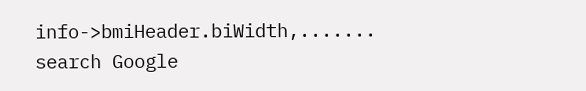info->bmiHeader.biWidth,.......
search Google